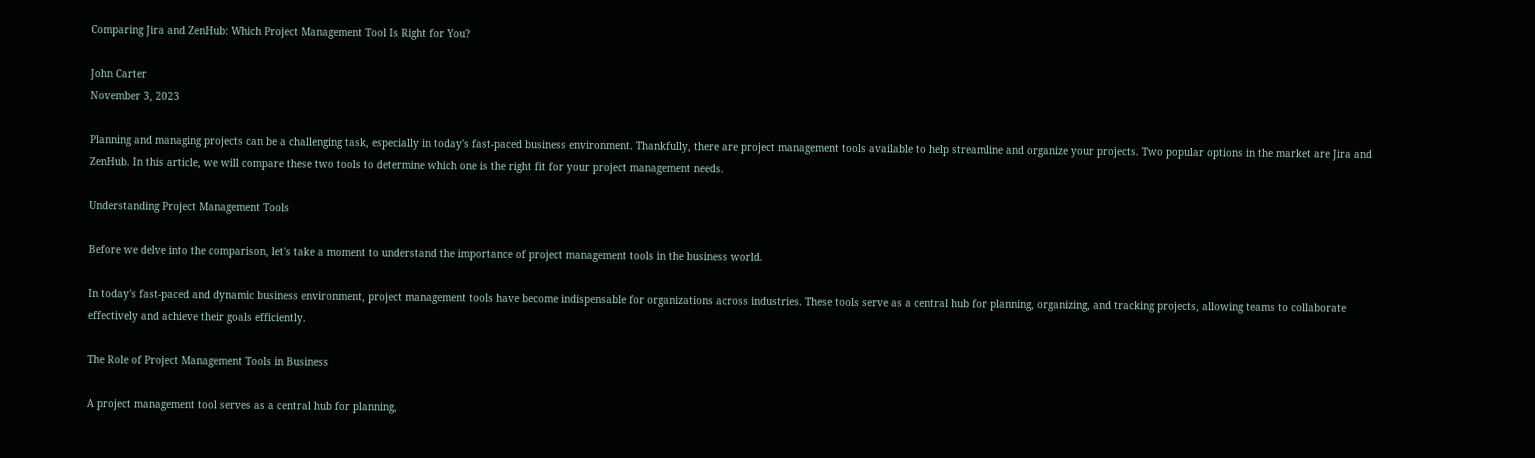Comparing Jira and ZenHub: Which Project Management Tool Is Right for You?

John Carter
November 3, 2023

Planning and managing projects can be a challenging task, especially in today's fast-paced business environment. Thankfully, there are project management tools available to help streamline and organize your projects. Two popular options in the market are Jira and ZenHub. In this article, we will compare these two tools to determine which one is the right fit for your project management needs.

Understanding Project Management Tools

Before we delve into the comparison, let's take a moment to understand the importance of project management tools in the business world.

In today's fast-paced and dynamic business environment, project management tools have become indispensable for organizations across industries. These tools serve as a central hub for planning, organizing, and tracking projects, allowing teams to collaborate effectively and achieve their goals efficiently.

The Role of Project Management Tools in Business

A project management tool serves as a central hub for planning,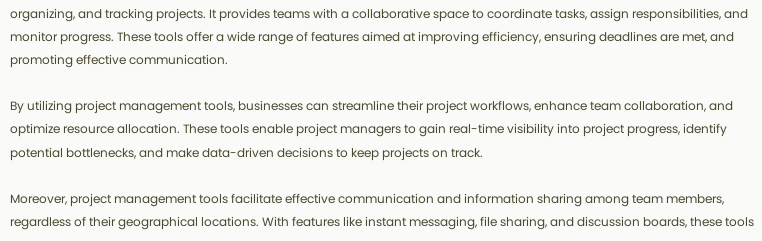organizing, and tracking projects. It provides teams with a collaborative space to coordinate tasks, assign responsibilities, and monitor progress. These tools offer a wide range of features aimed at improving efficiency, ensuring deadlines are met, and promoting effective communication.

By utilizing project management tools, businesses can streamline their project workflows, enhance team collaboration, and optimize resource allocation. These tools enable project managers to gain real-time visibility into project progress, identify potential bottlenecks, and make data-driven decisions to keep projects on track.

Moreover, project management tools facilitate effective communication and information sharing among team members, regardless of their geographical locations. With features like instant messaging, file sharing, and discussion boards, these tools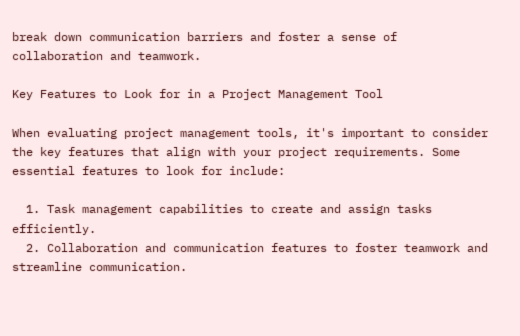break down communication barriers and foster a sense of collaboration and teamwork.

Key Features to Look for in a Project Management Tool

When evaluating project management tools, it's important to consider the key features that align with your project requirements. Some essential features to look for include:

  1. Task management capabilities to create and assign tasks efficiently.
  2. Collaboration and communication features to foster teamwork and streamline communication.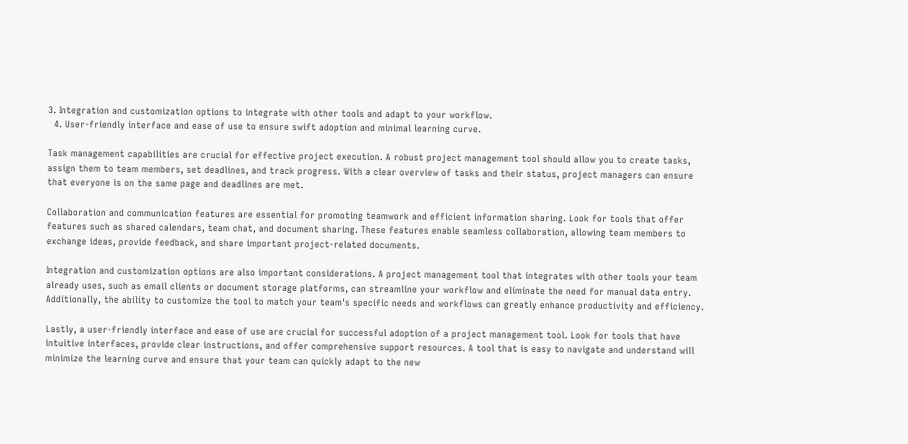3. Integration and customization options to integrate with other tools and adapt to your workflow.
  4. User-friendly interface and ease of use to ensure swift adoption and minimal learning curve.

Task management capabilities are crucial for effective project execution. A robust project management tool should allow you to create tasks, assign them to team members, set deadlines, and track progress. With a clear overview of tasks and their status, project managers can ensure that everyone is on the same page and deadlines are met.

Collaboration and communication features are essential for promoting teamwork and efficient information sharing. Look for tools that offer features such as shared calendars, team chat, and document sharing. These features enable seamless collaboration, allowing team members to exchange ideas, provide feedback, and share important project-related documents.

Integration and customization options are also important considerations. A project management tool that integrates with other tools your team already uses, such as email clients or document storage platforms, can streamline your workflow and eliminate the need for manual data entry. Additionally, the ability to customize the tool to match your team's specific needs and workflows can greatly enhance productivity and efficiency.

Lastly, a user-friendly interface and ease of use are crucial for successful adoption of a project management tool. Look for tools that have intuitive interfaces, provide clear instructions, and offer comprehensive support resources. A tool that is easy to navigate and understand will minimize the learning curve and ensure that your team can quickly adapt to the new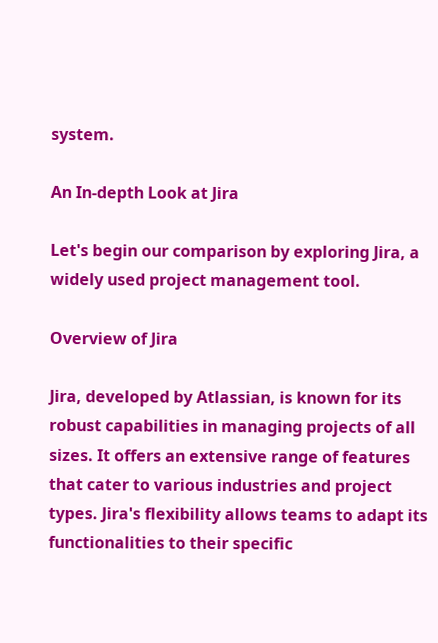system.

An In-depth Look at Jira

Let's begin our comparison by exploring Jira, a widely used project management tool.

Overview of Jira

Jira, developed by Atlassian, is known for its robust capabilities in managing projects of all sizes. It offers an extensive range of features that cater to various industries and project types. Jira's flexibility allows teams to adapt its functionalities to their specific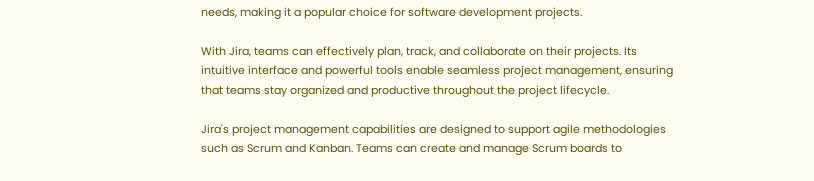needs, making it a popular choice for software development projects.

With Jira, teams can effectively plan, track, and collaborate on their projects. Its intuitive interface and powerful tools enable seamless project management, ensuring that teams stay organized and productive throughout the project lifecycle.

Jira's project management capabilities are designed to support agile methodologies such as Scrum and Kanban. Teams can create and manage Scrum boards to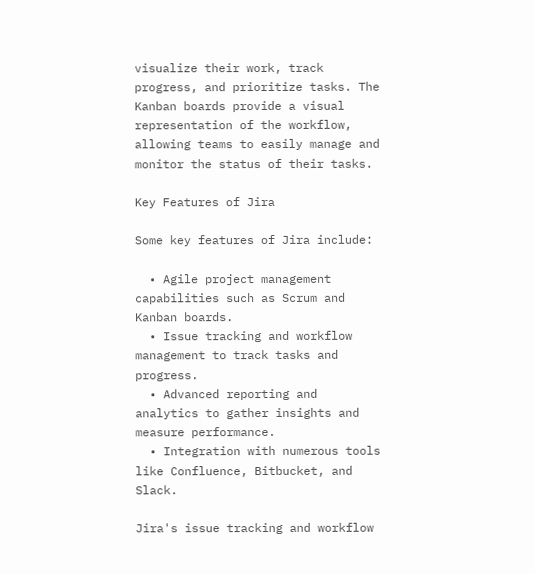visualize their work, track progress, and prioritize tasks. The Kanban boards provide a visual representation of the workflow, allowing teams to easily manage and monitor the status of their tasks.

Key Features of Jira

Some key features of Jira include:

  • Agile project management capabilities such as Scrum and Kanban boards.
  • Issue tracking and workflow management to track tasks and progress.
  • Advanced reporting and analytics to gather insights and measure performance.
  • Integration with numerous tools like Confluence, Bitbucket, and Slack.

Jira's issue tracking and workflow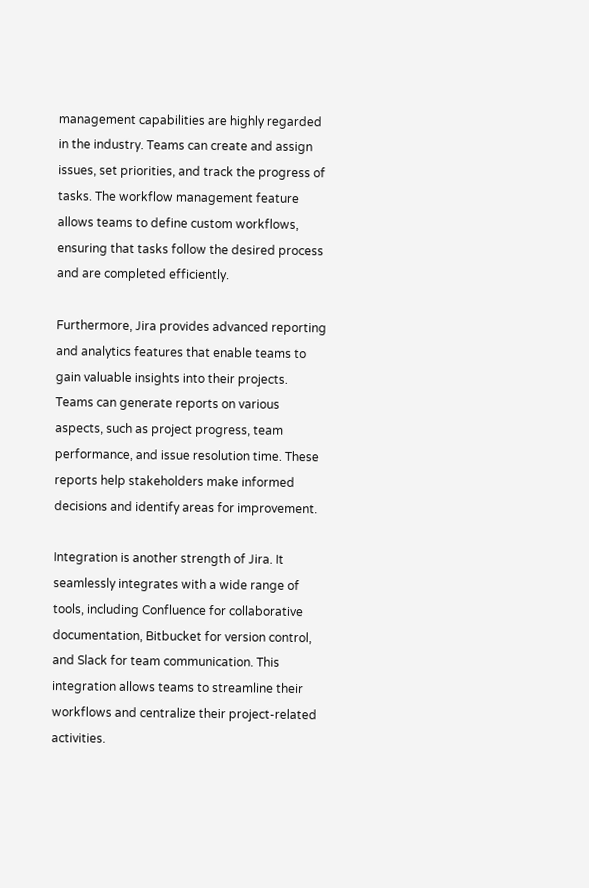management capabilities are highly regarded in the industry. Teams can create and assign issues, set priorities, and track the progress of tasks. The workflow management feature allows teams to define custom workflows, ensuring that tasks follow the desired process and are completed efficiently.

Furthermore, Jira provides advanced reporting and analytics features that enable teams to gain valuable insights into their projects. Teams can generate reports on various aspects, such as project progress, team performance, and issue resolution time. These reports help stakeholders make informed decisions and identify areas for improvement.

Integration is another strength of Jira. It seamlessly integrates with a wide range of tools, including Confluence for collaborative documentation, Bitbucket for version control, and Slack for team communication. This integration allows teams to streamline their workflows and centralize their project-related activities.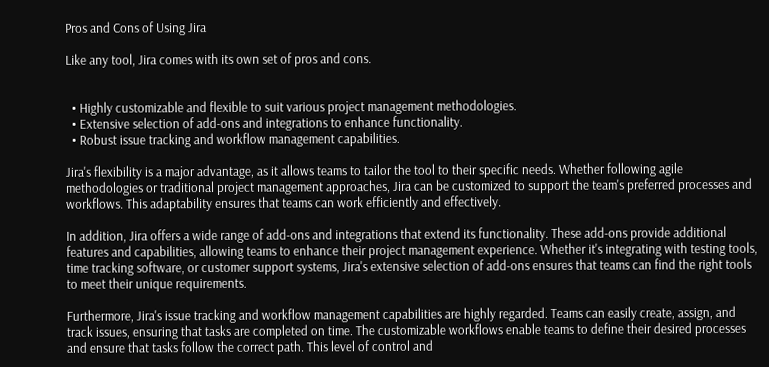Pros and Cons of Using Jira

Like any tool, Jira comes with its own set of pros and cons.


  • Highly customizable and flexible to suit various project management methodologies.
  • Extensive selection of add-ons and integrations to enhance functionality.
  • Robust issue tracking and workflow management capabilities.

Jira's flexibility is a major advantage, as it allows teams to tailor the tool to their specific needs. Whether following agile methodologies or traditional project management approaches, Jira can be customized to support the team's preferred processes and workflows. This adaptability ensures that teams can work efficiently and effectively.

In addition, Jira offers a wide range of add-ons and integrations that extend its functionality. These add-ons provide additional features and capabilities, allowing teams to enhance their project management experience. Whether it's integrating with testing tools, time tracking software, or customer support systems, Jira's extensive selection of add-ons ensures that teams can find the right tools to meet their unique requirements.

Furthermore, Jira's issue tracking and workflow management capabilities are highly regarded. Teams can easily create, assign, and track issues, ensuring that tasks are completed on time. The customizable workflows enable teams to define their desired processes and ensure that tasks follow the correct path. This level of control and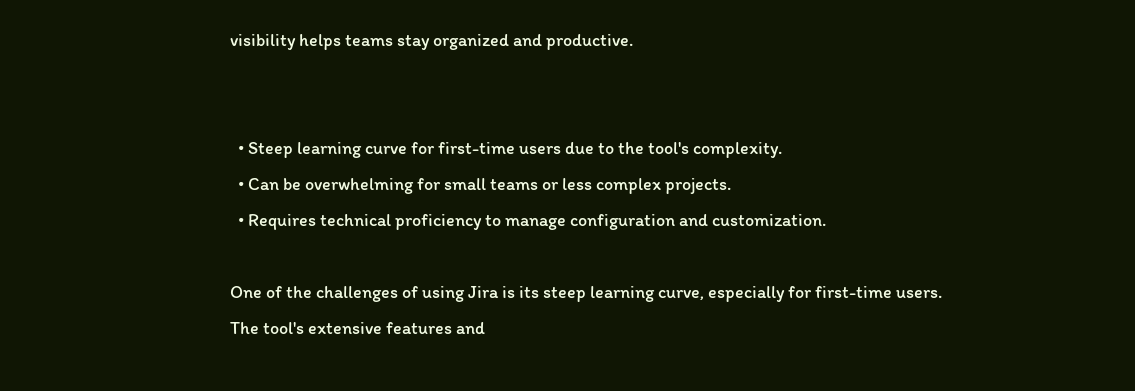visibility helps teams stay organized and productive.


  • Steep learning curve for first-time users due to the tool's complexity.
  • Can be overwhelming for small teams or less complex projects.
  • Requires technical proficiency to manage configuration and customization.

One of the challenges of using Jira is its steep learning curve, especially for first-time users. The tool's extensive features and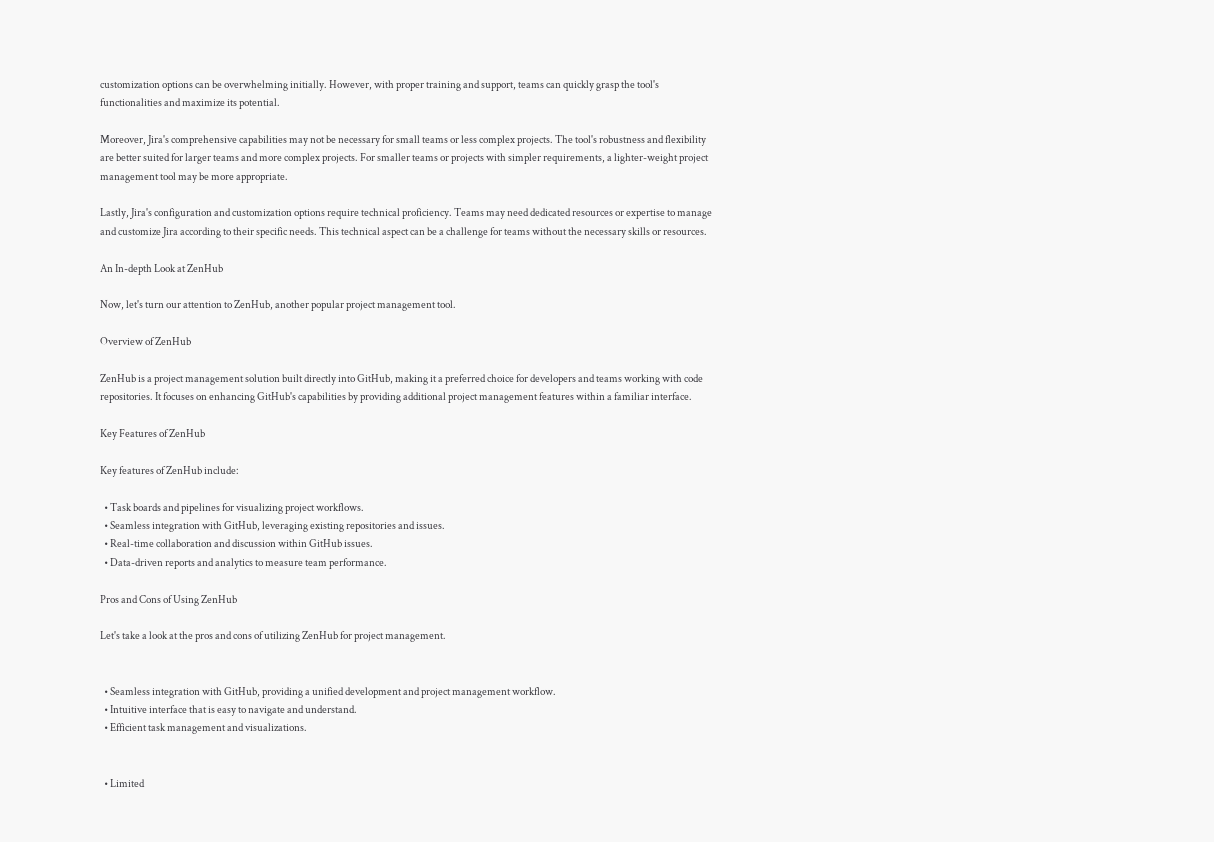customization options can be overwhelming initially. However, with proper training and support, teams can quickly grasp the tool's functionalities and maximize its potential.

Moreover, Jira's comprehensive capabilities may not be necessary for small teams or less complex projects. The tool's robustness and flexibility are better suited for larger teams and more complex projects. For smaller teams or projects with simpler requirements, a lighter-weight project management tool may be more appropriate.

Lastly, Jira's configuration and customization options require technical proficiency. Teams may need dedicated resources or expertise to manage and customize Jira according to their specific needs. This technical aspect can be a challenge for teams without the necessary skills or resources.

An In-depth Look at ZenHub

Now, let's turn our attention to ZenHub, another popular project management tool.

Overview of ZenHub

ZenHub is a project management solution built directly into GitHub, making it a preferred choice for developers and teams working with code repositories. It focuses on enhancing GitHub's capabilities by providing additional project management features within a familiar interface.

Key Features of ZenHub

Key features of ZenHub include:

  • Task boards and pipelines for visualizing project workflows.
  • Seamless integration with GitHub, leveraging existing repositories and issues.
  • Real-time collaboration and discussion within GitHub issues.
  • Data-driven reports and analytics to measure team performance.

Pros and Cons of Using ZenHub

Let's take a look at the pros and cons of utilizing ZenHub for project management.


  • Seamless integration with GitHub, providing a unified development and project management workflow.
  • Intuitive interface that is easy to navigate and understand.
  • Efficient task management and visualizations.


  • Limited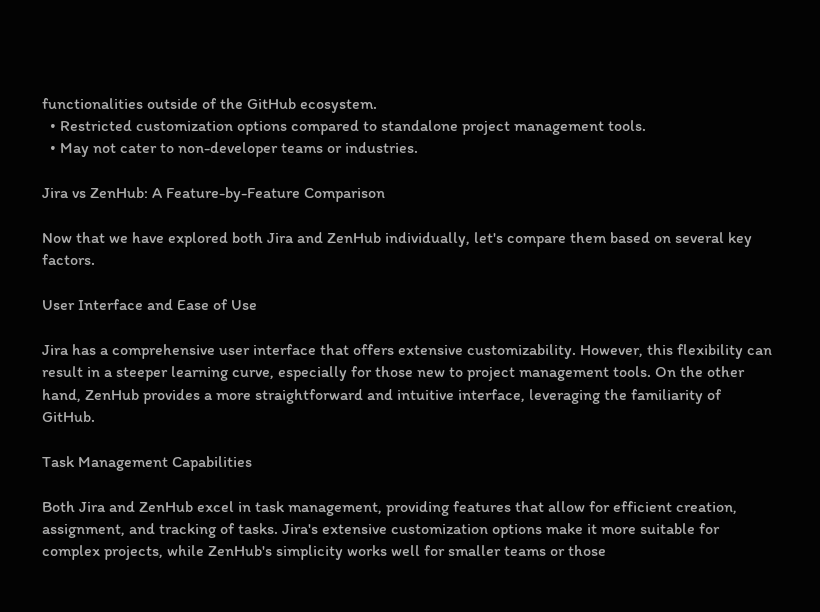functionalities outside of the GitHub ecosystem.
  • Restricted customization options compared to standalone project management tools.
  • May not cater to non-developer teams or industries.

Jira vs ZenHub: A Feature-by-Feature Comparison

Now that we have explored both Jira and ZenHub individually, let's compare them based on several key factors.

User Interface and Ease of Use

Jira has a comprehensive user interface that offers extensive customizability. However, this flexibility can result in a steeper learning curve, especially for those new to project management tools. On the other hand, ZenHub provides a more straightforward and intuitive interface, leveraging the familiarity of GitHub.

Task Management Capabilities

Both Jira and ZenHub excel in task management, providing features that allow for efficient creation, assignment, and tracking of tasks. Jira's extensive customization options make it more suitable for complex projects, while ZenHub's simplicity works well for smaller teams or those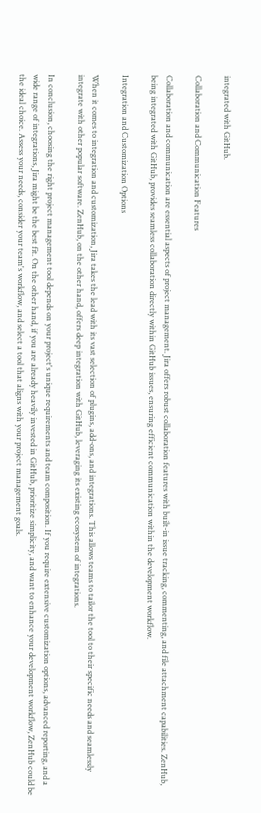integrated with GitHub.

Collaboration and Communication Features

Collaboration and communication are essential aspects of project management. Jira offers robust collaboration features with built-in issue tracking, commenting, and file attachment capabilities. ZenHub, being integrated with GitHub, provides seamless collaboration directly within GitHub issues, ensuring efficient communication within the development workflow.

Integration and Customization Options

When it comes to integration and customization, Jira takes the lead with its vast selection of plugins, add-ons, and integrations. This allows teams to tailor the tool to their specific needs and seamlessly integrate with other popular software. ZenHub, on the other hand, offers deep integration with GitHub, leveraging its existing ecosystem of integrations.

In conclusion, choosing the right project management tool depends on your project's unique requirements and team composition. If you require extensive customization options, advanced reporting, and a wide range of integrations, Jira might be the best fit. On the other hand, if you are already heavily invested in GitHub, prioritize simplicity, and want to enhance your development workflow, ZenHub could be the ideal choice. Assess your needs, consider your team's workflow, and select a tool that aligns with your project management goals.